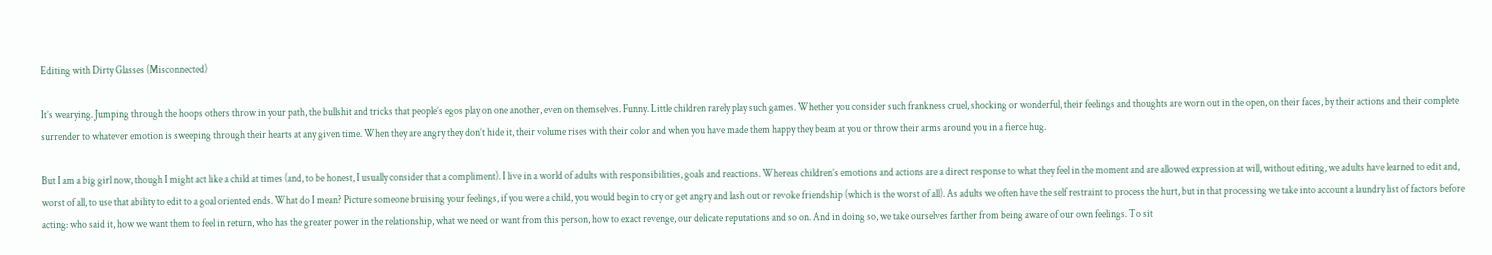Editing with Dirty Glasses (Misconnected)

It’s wearying. Jumping through the hoops others throw in your path, the bullshit and tricks that people’s egos play on one another, even on themselves. Funny. Little children rarely play such games. Whether you consider such frankness cruel, shocking or wonderful, their feelings and thoughts are worn out in the open, on their faces, by their actions and their complete surrender to whatever emotion is sweeping through their hearts at any given time. When they are angry they don’t hide it, their volume rises with their color and when you have made them happy they beam at you or throw their arms around you in a fierce hug.

But I am a big girl now, though I might act like a child at times (and, to be honest, I usually consider that a compliment). I live in a world of adults with responsibilities, goals and reactions. Whereas children’s emotions and actions are a direct response to what they feel in the moment and are allowed expression at will, without editing, we adults have learned to edit and, worst of all, to use that ability to edit to a goal oriented ends. What do I mean? Picture someone bruising your feelings, if you were a child, you would begin to cry or get angry and lash out or revoke friendship (which is the worst of all). As adults we often have the self restraint to process the hurt, but in that processing we take into account a laundry list of factors before acting: who said it, how we want them to feel in return, who has the greater power in the relationship, what we need or want from this person, how to exact revenge, our delicate reputations and so on. And in doing so, we take ourselves farther from being aware of our own feelings. To sit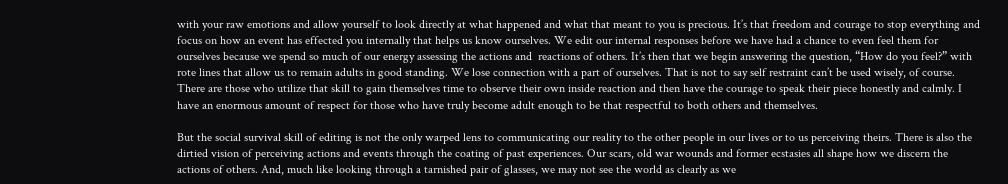with your raw emotions and allow yourself to look directly at what happened and what that meant to you is precious. It’s that freedom and courage to stop everything and focus on how an event has effected you internally that helps us know ourselves. We edit our internal responses before we have had a chance to even feel them for ourselves because we spend so much of our energy assessing the actions and  reactions of others. It’s then that we begin answering the question, “How do you feel?” with rote lines that allow us to remain adults in good standing. We lose connection with a part of ourselves. That is not to say self restraint can’t be used wisely, of course. There are those who utilize that skill to gain themselves time to observe their own inside reaction and then have the courage to speak their piece honestly and calmly. I have an enormous amount of respect for those who have truly become adult enough to be that respectful to both others and themselves.

But the social survival skill of editing is not the only warped lens to communicating our reality to the other people in our lives or to us perceiving theirs. There is also the dirtied vision of perceiving actions and events through the coating of past experiences. Our scars, old war wounds and former ecstasies all shape how we discern the actions of others. And, much like looking through a tarnished pair of glasses, we may not see the world as clearly as we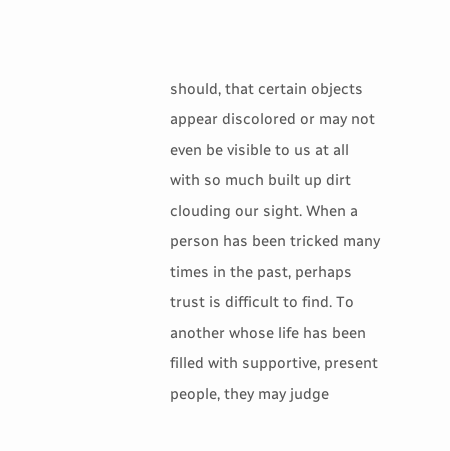should, that certain objects appear discolored or may not even be visible to us at all with so much built up dirt clouding our sight. When a person has been tricked many times in the past, perhaps trust is difficult to find. To another whose life has been filled with supportive, present people, they may judge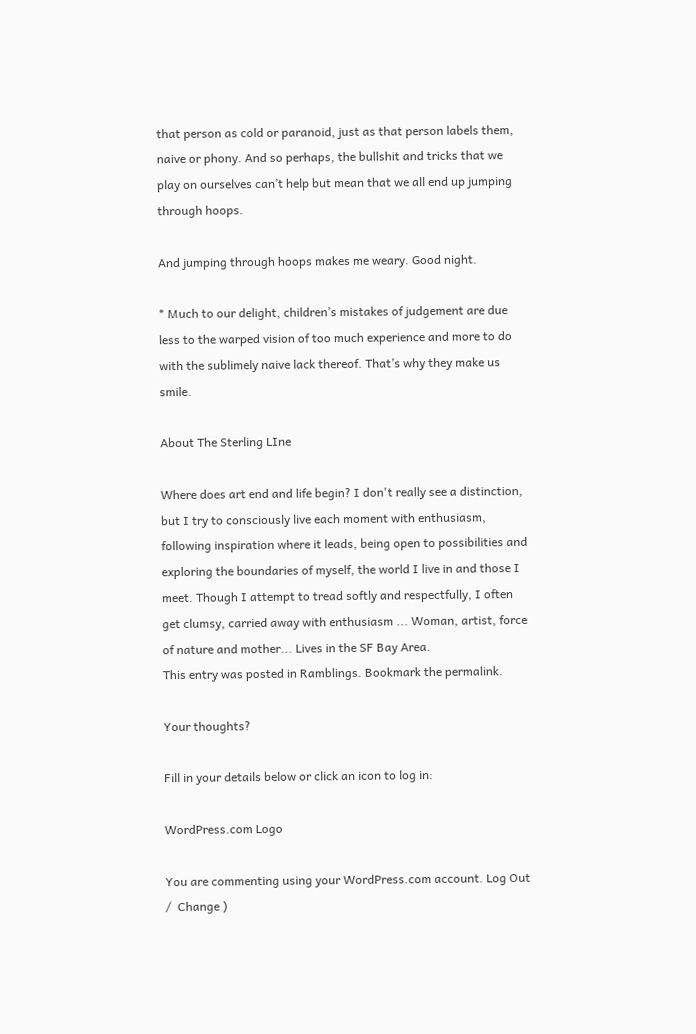that person as cold or paranoid, just as that person labels them, naive or phony. And so perhaps, the bullshit and tricks that we play on ourselves can’t help but mean that we all end up jumping through hoops.

And jumping through hoops makes me weary. Good night.

* Much to our delight, children’s mistakes of judgement are due less to the warped vision of too much experience and more to do with the sublimely naive lack thereof. That’s why they make us smile.

About The Sterling LIne

Where does art end and life begin? I don't really see a distinction, but I try to consciously live each moment with enthusiasm, following inspiration where it leads, being open to possibilities and exploring the boundaries of myself, the world I live in and those I meet. Though I attempt to tread softly and respectfully, I often get clumsy, carried away with enthusiasm ... Woman, artist, force of nature and mother... Lives in the SF Bay Area.
This entry was posted in Ramblings. Bookmark the permalink.

Your thoughts?

Fill in your details below or click an icon to log in:

WordPress.com Logo

You are commenting using your WordPress.com account. Log Out /  Change )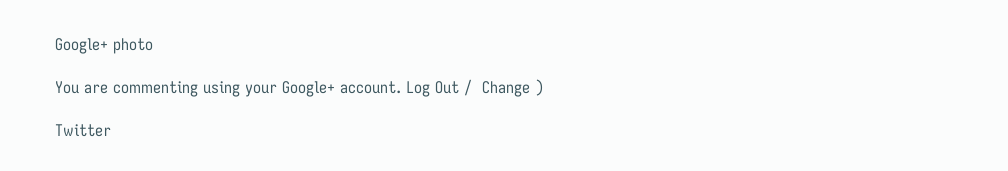Google+ photo

You are commenting using your Google+ account. Log Out /  Change )

Twitter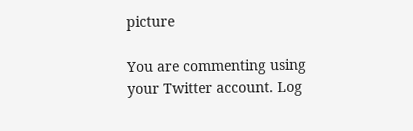picture

You are commenting using your Twitter account. Log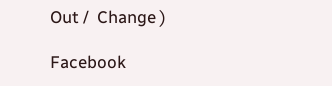Out /  Change )

Facebook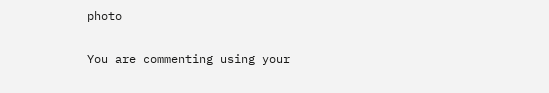photo

You are commenting using your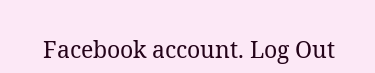Facebook account. Log Out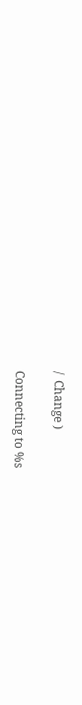/  Change )

Connecting to %s